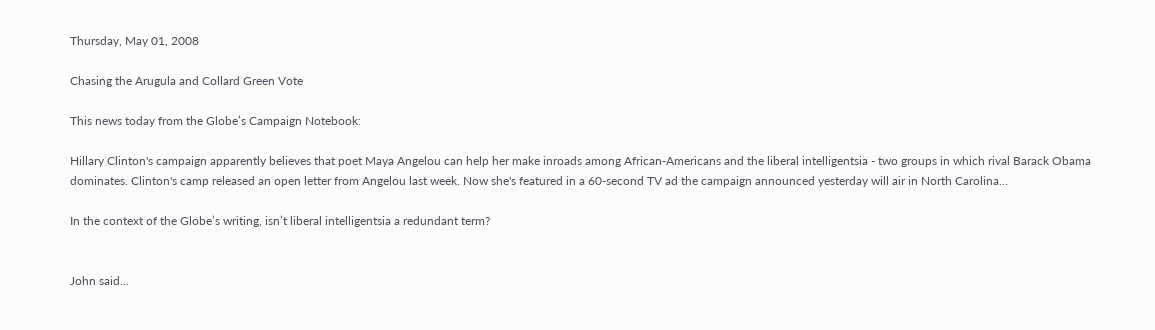Thursday, May 01, 2008

Chasing the Arugula and Collard Green Vote

This news today from the Globe’s Campaign Notebook:

Hillary Clinton's campaign apparently believes that poet Maya Angelou can help her make inroads among African-Americans and the liberal intelligentsia - two groups in which rival Barack Obama dominates. Clinton's camp released an open letter from Angelou last week. Now she's featured in a 60-second TV ad the campaign announced yesterday will air in North Carolina…

In the context of the Globe’s writing, isn’t liberal intelligentsia a redundant term?


John said...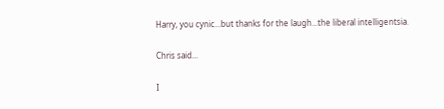Harry, you cynic...but thanks for the laugh...the liberal intelligentsia.

Chris said...

I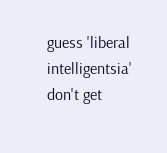guess 'liberal intelligentsia' don't get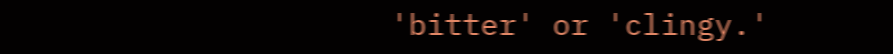'bitter' or 'clingy.'